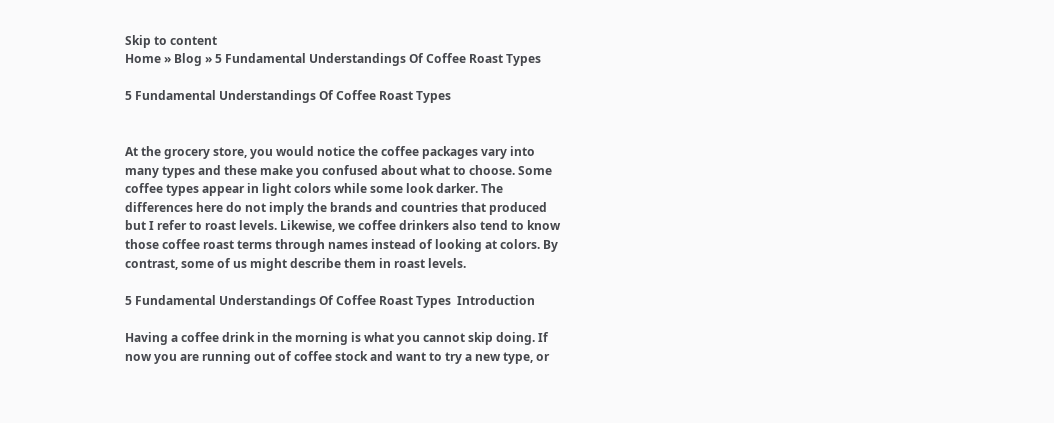Skip to content
Home » Blog » 5 Fundamental Understandings Of Coffee Roast Types

5 Fundamental Understandings Of Coffee Roast Types


At the grocery store, you would notice the coffee packages vary into many types and these make you confused about what to choose. Some coffee types appear in light colors while some look darker. The differences here do not imply the brands and countries that produced but I refer to roast levels. Likewise, we coffee drinkers also tend to know those coffee roast terms through names instead of looking at colors. By contrast, some of us might describe them in roast levels.

5 Fundamental Understandings Of Coffee Roast Types  Introduction

Having a coffee drink in the morning is what you cannot skip doing. If now you are running out of coffee stock and want to try a new type, or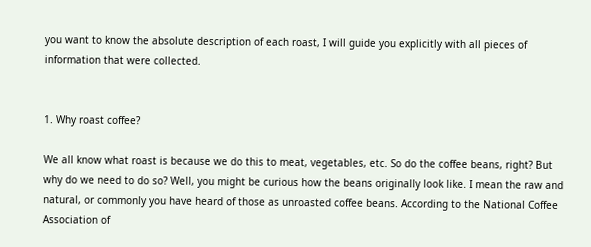you want to know the absolute description of each roast, I will guide you explicitly with all pieces of information that were collected.


1. Why roast coffee?

We all know what roast is because we do this to meat, vegetables, etc. So do the coffee beans, right? But why do we need to do so? Well, you might be curious how the beans originally look like. I mean the raw and natural, or commonly you have heard of those as unroasted coffee beans. According to the National Coffee Association of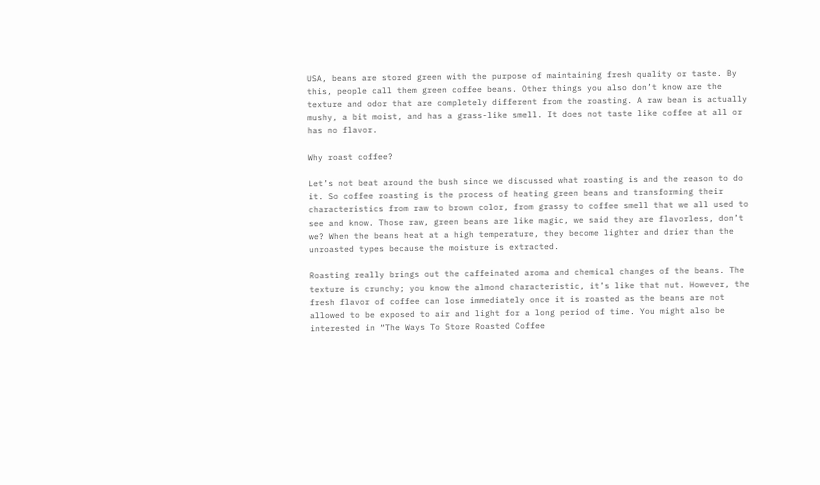USA, beans are stored green with the purpose of maintaining fresh quality or taste. By this, people call them green coffee beans. Other things you also don’t know are the texture and odor that are completely different from the roasting. A raw bean is actually mushy, a bit moist, and has a grass-like smell. It does not taste like coffee at all or has no flavor.

Why roast coffee?

Let’s not beat around the bush since we discussed what roasting is and the reason to do it. So coffee roasting is the process of heating green beans and transforming their characteristics from raw to brown color, from grassy to coffee smell that we all used to see and know. Those raw, green beans are like magic, we said they are flavorless, don’t we? When the beans heat at a high temperature, they become lighter and drier than the unroasted types because the moisture is extracted.

Roasting really brings out the caffeinated aroma and chemical changes of the beans. The texture is crunchy; you know the almond characteristic, it’s like that nut. However, the fresh flavor of coffee can lose immediately once it is roasted as the beans are not allowed to be exposed to air and light for a long period of time. You might also be interested in “The Ways To Store Roasted Coffee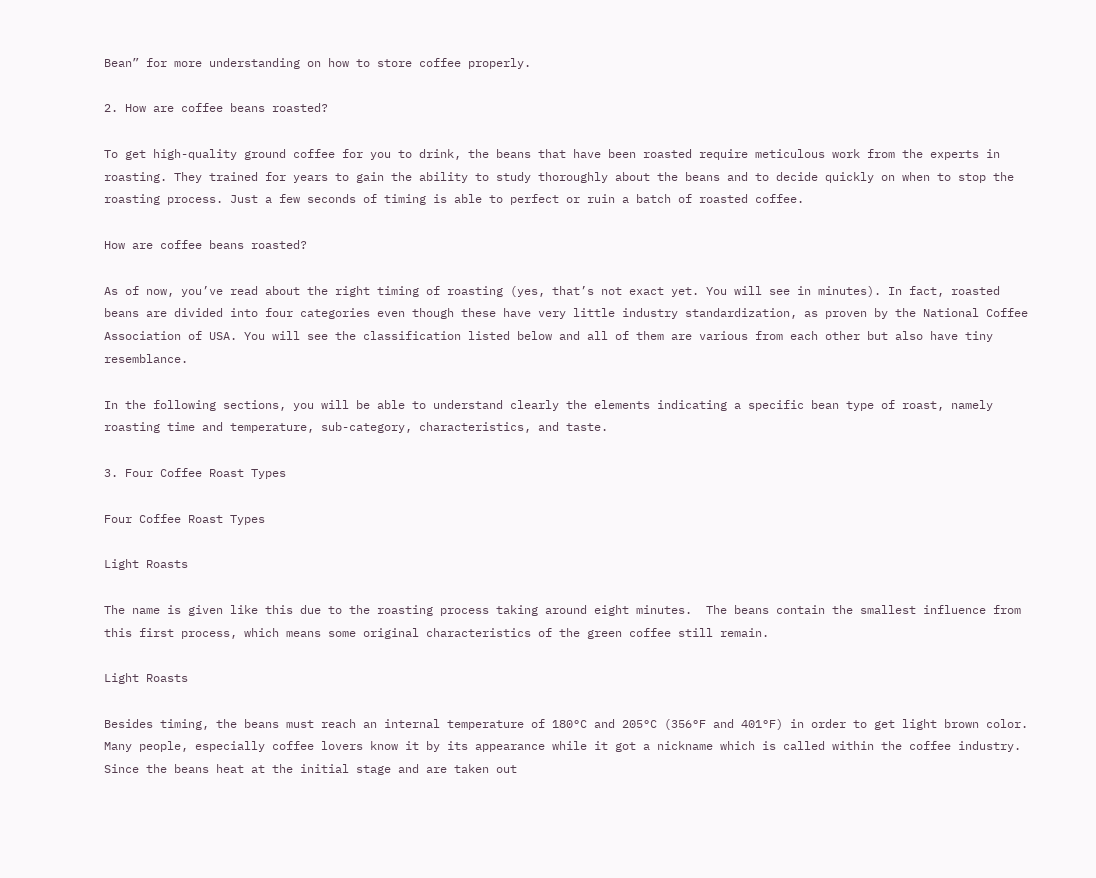Bean” for more understanding on how to store coffee properly.

2. How are coffee beans roasted?

To get high-quality ground coffee for you to drink, the beans that have been roasted require meticulous work from the experts in roasting. They trained for years to gain the ability to study thoroughly about the beans and to decide quickly on when to stop the roasting process. Just a few seconds of timing is able to perfect or ruin a batch of roasted coffee.

How are coffee beans roasted?

As of now, you’ve read about the right timing of roasting (yes, that’s not exact yet. You will see in minutes). In fact, roasted beans are divided into four categories even though these have very little industry standardization, as proven by the National Coffee Association of USA. You will see the classification listed below and all of them are various from each other but also have tiny resemblance.

In the following sections, you will be able to understand clearly the elements indicating a specific bean type of roast, namely roasting time and temperature, sub-category, characteristics, and taste.

3. Four Coffee Roast Types

Four Coffee Roast Types

Light Roasts

The name is given like this due to the roasting process taking around eight minutes.  The beans contain the smallest influence from this first process, which means some original characteristics of the green coffee still remain.

Light Roasts

Besides timing, the beans must reach an internal temperature of 180°C and 205°C (356°F and 401°F) in order to get light brown color. Many people, especially coffee lovers know it by its appearance while it got a nickname which is called within the coffee industry. Since the beans heat at the initial stage and are taken out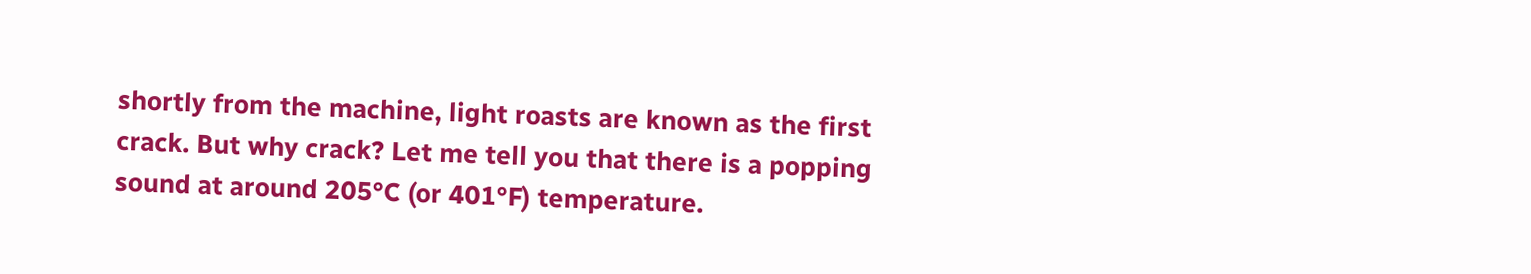shortly from the machine, light roasts are known as the first crack. But why crack? Let me tell you that there is a popping sound at around 205°C (or 401°F) temperature.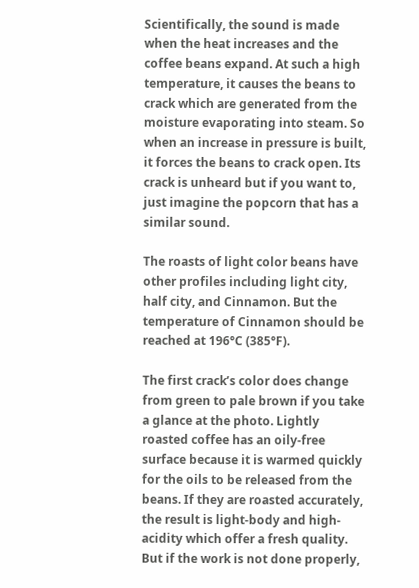Scientifically, the sound is made when the heat increases and the coffee beans expand. At such a high temperature, it causes the beans to crack which are generated from the moisture evaporating into steam. So when an increase in pressure is built, it forces the beans to crack open. Its crack is unheard but if you want to, just imagine the popcorn that has a similar sound.

The roasts of light color beans have other profiles including light city, half city, and Cinnamon. But the temperature of Cinnamon should be reached at 196°C (385°F).

The first crack’s color does change from green to pale brown if you take a glance at the photo. Lightly roasted coffee has an oily-free surface because it is warmed quickly for the oils to be released from the beans. If they are roasted accurately, the result is light-body and high-acidity which offer a fresh quality. But if the work is not done properly,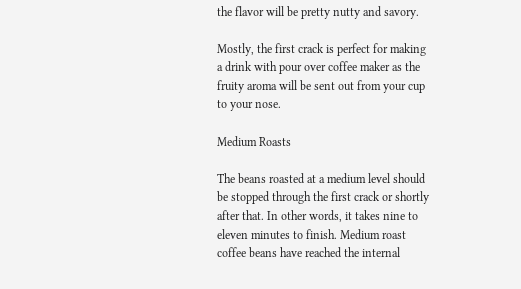the flavor will be pretty nutty and savory.

Mostly, the first crack is perfect for making a drink with pour over coffee maker as the fruity aroma will be sent out from your cup to your nose.

Medium Roasts

The beans roasted at a medium level should be stopped through the first crack or shortly after that. In other words, it takes nine to eleven minutes to finish. Medium roast coffee beans have reached the internal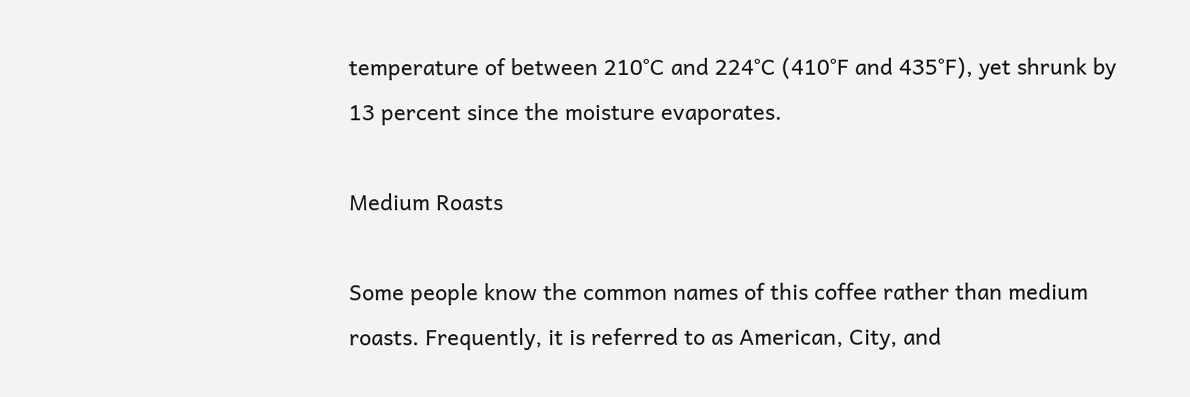temperature of between 210°C and 224°C (410°F and 435°F), yet shrunk by 13 percent since the moisture evaporates.

Medium Roasts

Some people know the common names of this coffee rather than medium roasts. Frequently, it is referred to as American, City, and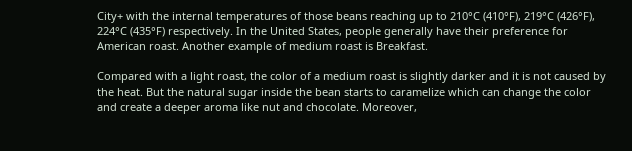City+ with the internal temperatures of those beans reaching up to 210°C (410°F), 219°C (426°F), 224°C (435°F) respectively. In the United States, people generally have their preference for American roast. Another example of medium roast is Breakfast.

Compared with a light roast, the color of a medium roast is slightly darker and it is not caused by the heat. But the natural sugar inside the bean starts to caramelize which can change the color and create a deeper aroma like nut and chocolate. Moreover,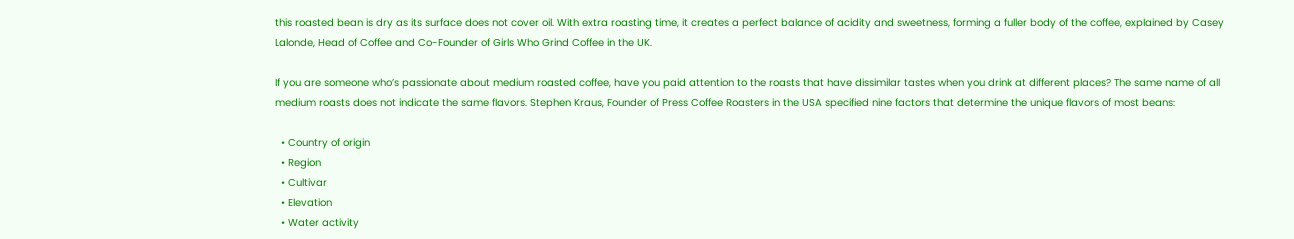this roasted bean is dry as its surface does not cover oil. With extra roasting time, it creates a perfect balance of acidity and sweetness, forming a fuller body of the coffee, explained by Casey Lalonde, Head of Coffee and Co-Founder of Girls Who Grind Coffee in the UK.

If you are someone who’s passionate about medium roasted coffee, have you paid attention to the roasts that have dissimilar tastes when you drink at different places? The same name of all medium roasts does not indicate the same flavors. Stephen Kraus, Founder of Press Coffee Roasters in the USA specified nine factors that determine the unique flavors of most beans:

  • Country of origin
  • Region
  • Cultivar
  • Elevation
  • Water activity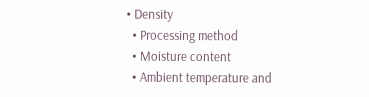• Density
  • Processing method
  • Moisture content
  • Ambient temperature and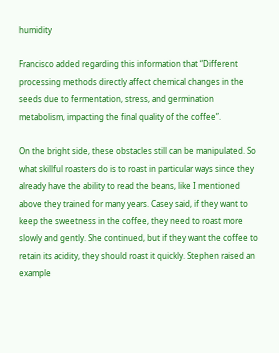humidity

Francisco added regarding this information that “Different processing methods directly affect chemical changes in the seeds due to fermentation, stress, and germination metabolism, impacting the final quality of the coffee”.

On the bright side, these obstacles still can be manipulated. So what skillful roasters do is to roast in particular ways since they already have the ability to read the beans, like I mentioned above they trained for many years. Casey said, if they want to keep the sweetness in the coffee, they need to roast more slowly and gently. She continued, but if they want the coffee to retain its acidity, they should roast it quickly. Stephen raised an example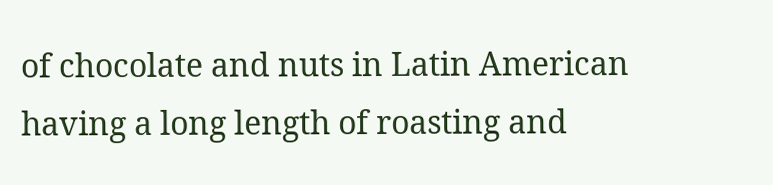of chocolate and nuts in Latin American having a long length of roasting and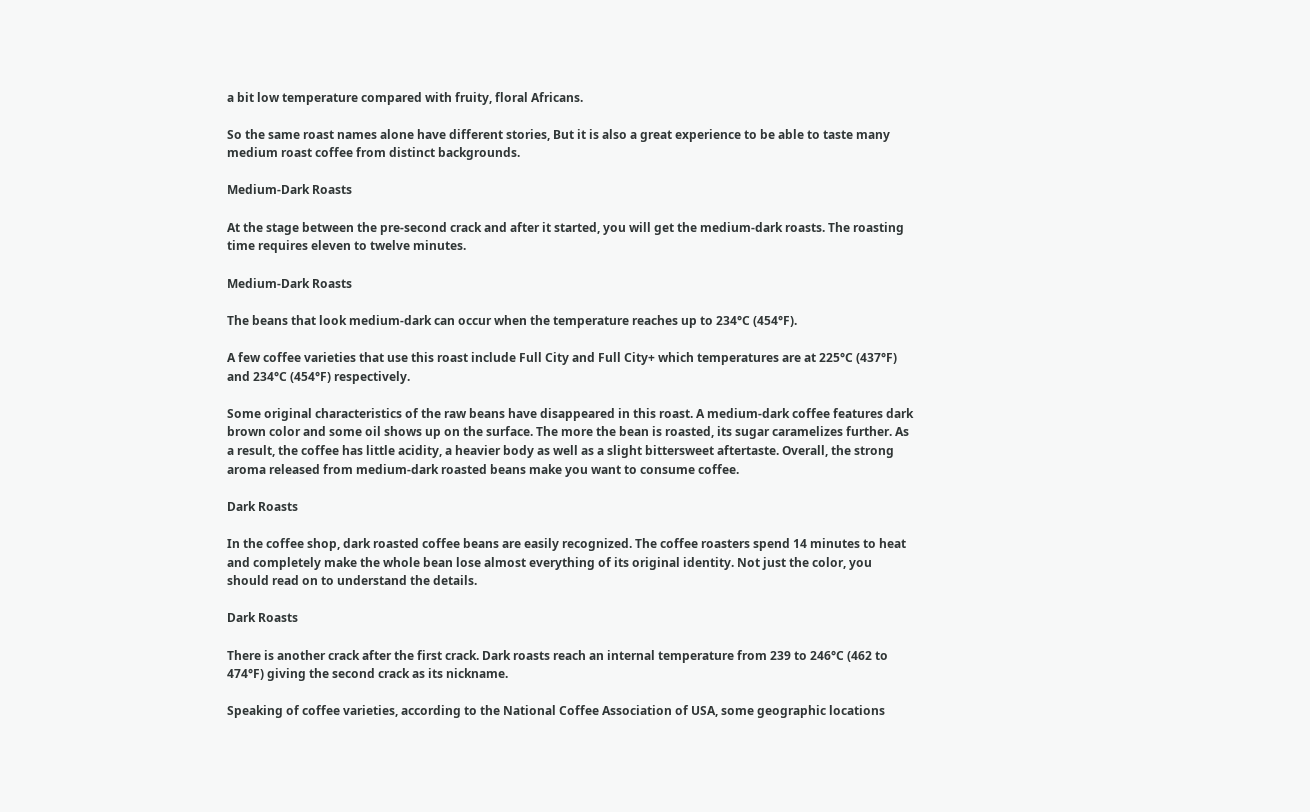a bit low temperature compared with fruity, floral Africans.

So the same roast names alone have different stories, But it is also a great experience to be able to taste many medium roast coffee from distinct backgrounds.

Medium-Dark Roasts

At the stage between the pre-second crack and after it started, you will get the medium-dark roasts. The roasting time requires eleven to twelve minutes.

Medium-Dark Roasts

The beans that look medium-dark can occur when the temperature reaches up to 234°C (454°F).

A few coffee varieties that use this roast include Full City and Full City+ which temperatures are at 225°C (437°F) and 234°C (454°F) respectively.

Some original characteristics of the raw beans have disappeared in this roast. A medium-dark coffee features dark brown color and some oil shows up on the surface. The more the bean is roasted, its sugar caramelizes further. As a result, the coffee has little acidity, a heavier body as well as a slight bittersweet aftertaste. Overall, the strong aroma released from medium-dark roasted beans make you want to consume coffee.

Dark Roasts

In the coffee shop, dark roasted coffee beans are easily recognized. The coffee roasters spend 14 minutes to heat and completely make the whole bean lose almost everything of its original identity. Not just the color, you should read on to understand the details.

Dark Roasts

There is another crack after the first crack. Dark roasts reach an internal temperature from 239 to 246°C (462 to 474°F) giving the second crack as its nickname.

Speaking of coffee varieties, according to the National Coffee Association of USA, some geographic locations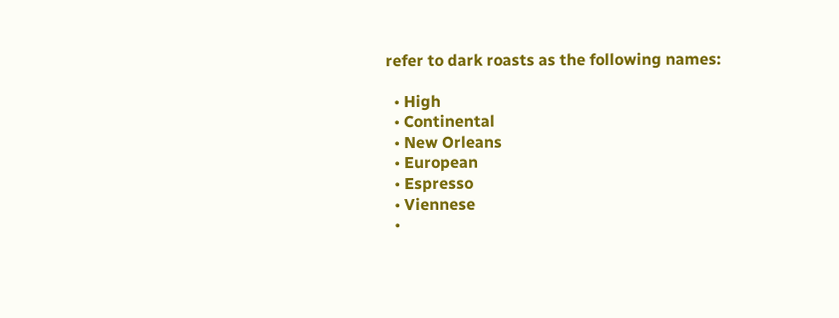refer to dark roasts as the following names:

  • High
  • Continental
  • New Orleans
  • European
  • Espresso
  • Viennese
  •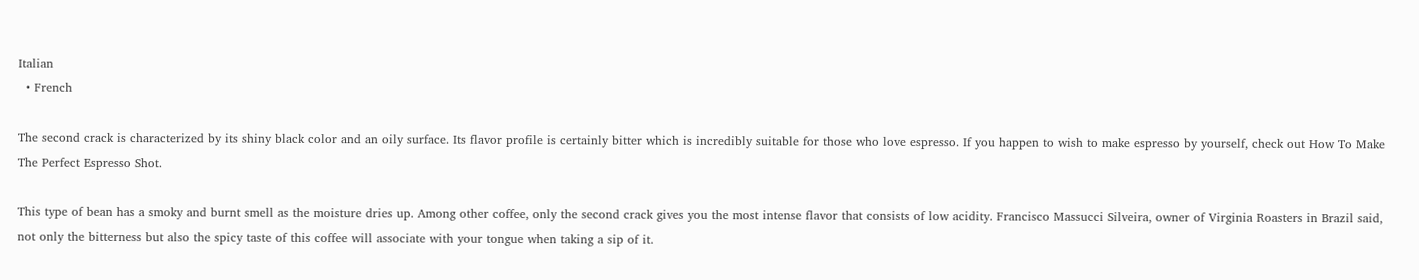Italian
  • French

The second crack is characterized by its shiny black color and an oily surface. Its flavor profile is certainly bitter which is incredibly suitable for those who love espresso. If you happen to wish to make espresso by yourself, check out How To Make The Perfect Espresso Shot.

This type of bean has a smoky and burnt smell as the moisture dries up. Among other coffee, only the second crack gives you the most intense flavor that consists of low acidity. Francisco Massucci Silveira, owner of Virginia Roasters in Brazil said, not only the bitterness but also the spicy taste of this coffee will associate with your tongue when taking a sip of it.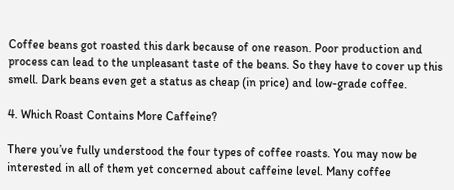Coffee beans got roasted this dark because of one reason. Poor production and process can lead to the unpleasant taste of the beans. So they have to cover up this smell. Dark beans even get a status as cheap (in price) and low-grade coffee.

4. Which Roast Contains More Caffeine?

There you’ve fully understood the four types of coffee roasts. You may now be interested in all of them yet concerned about caffeine level. Many coffee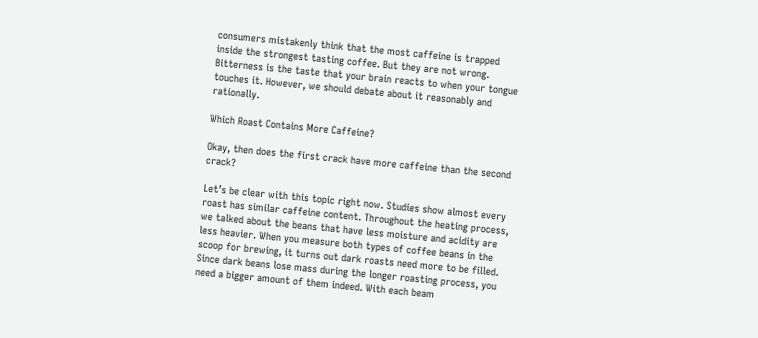consumers mistakenly think that the most caffeine is trapped inside the strongest tasting coffee. But they are not wrong. Bitterness is the taste that your brain reacts to when your tongue touches it. However, we should debate about it reasonably and rationally.

Which Roast Contains More Caffeine?

Okay, then does the first crack have more caffeine than the second crack?

Let’s be clear with this topic right now. Studies show almost every roast has similar caffeine content. Throughout the heating process, we talked about the beans that have less moisture and acidity are less heavier. When you measure both types of coffee beans in the scoop for brewing, it turns out dark roasts need more to be filled. Since dark beans lose mass during the longer roasting process, you need a bigger amount of them indeed. With each beam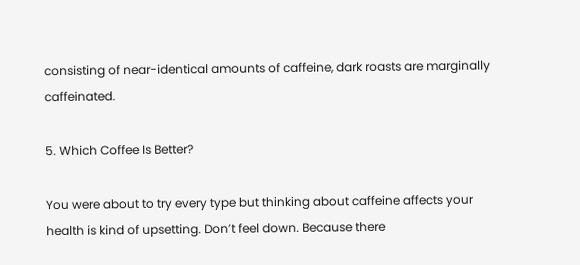consisting of near-identical amounts of caffeine, dark roasts are marginally caffeinated.

5. Which Coffee Is Better?

You were about to try every type but thinking about caffeine affects your health is kind of upsetting. Don’t feel down. Because there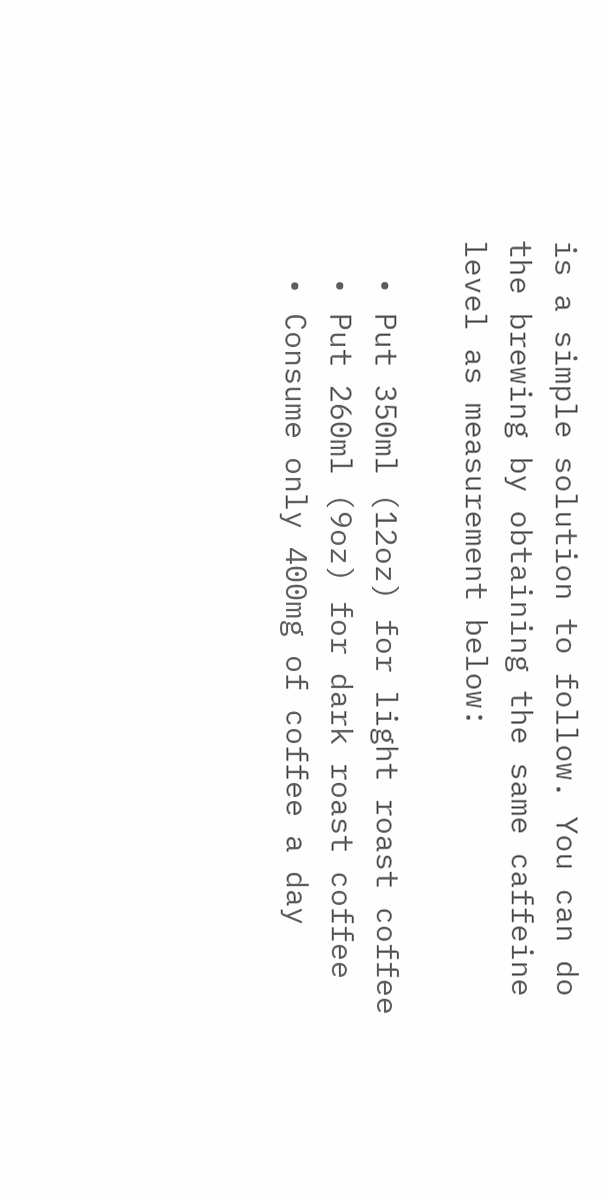is a simple solution to follow. You can do the brewing by obtaining the same caffeine level as measurement below:

  • Put 350ml (12oz) for light roast coffee
  • Put 260ml (9oz) for dark roast coffee
  • Consume only 400mg of coffee a day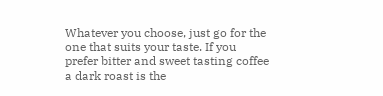Whatever you choose, just go for the one that suits your taste. If you prefer bitter and sweet tasting coffee a dark roast is the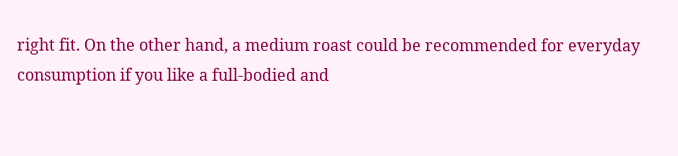right fit. On the other hand, a medium roast could be recommended for everyday consumption if you like a full-bodied and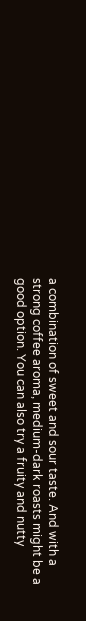a combination of sweet and sour taste. And with a strong coffee aroma, medium-dark roasts might be a good option. You can also try a fruity and nutty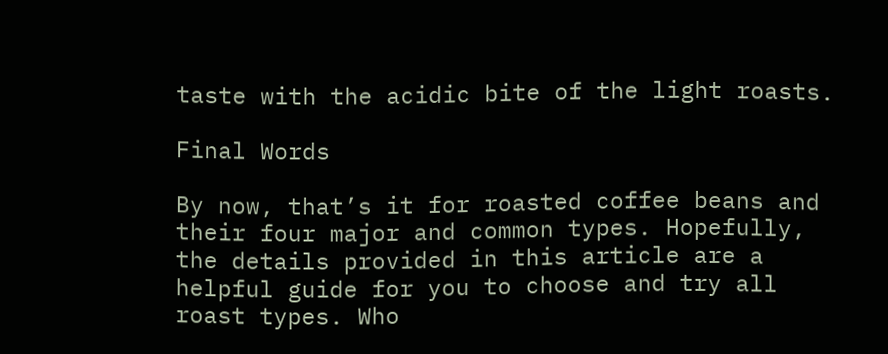taste with the acidic bite of the light roasts.

Final Words

By now, that’s it for roasted coffee beans and their four major and common types. Hopefully, the details provided in this article are a helpful guide for you to choose and try all roast types. Who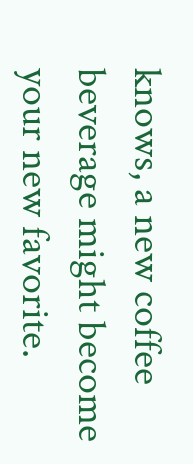knows, a new coffee beverage might become your new favorite.